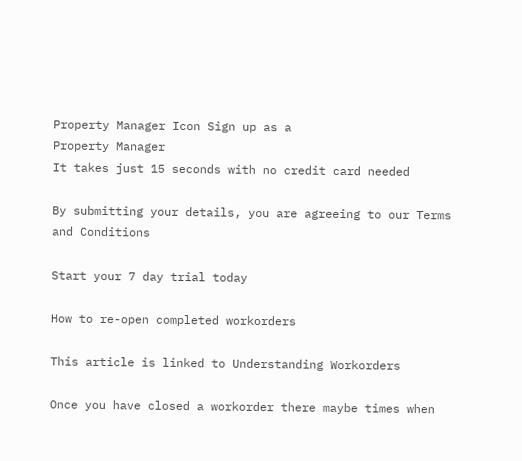Property Manager Icon Sign up as a
Property Manager
It takes just 15 seconds with no credit card needed

By submitting your details, you are agreeing to our Terms and Conditions

Start your 7 day trial today

How to re-open completed workorders

This article is linked to Understanding Workorders

Once you have closed a workorder there maybe times when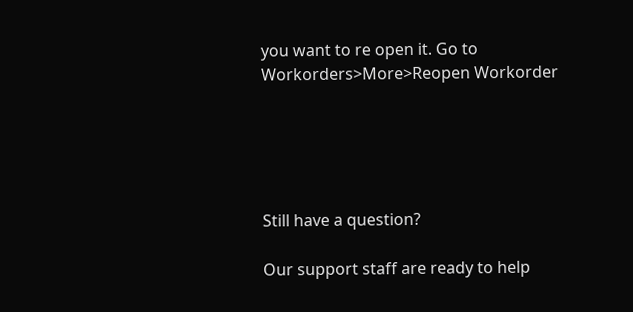you want to re open it. Go to Workorders>More>Reopen Workorder





Still have a question?

Our support staff are ready to help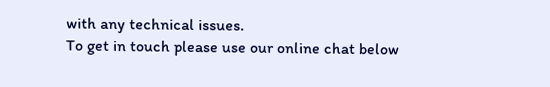with any technical issues.
To get in touch please use our online chat below